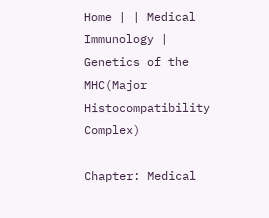Home | | Medical Immunology | Genetics of the MHC(Major Histocompatibility Complex)

Chapter: Medical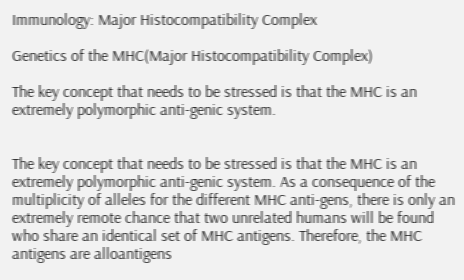Immunology: Major Histocompatibility Complex

Genetics of the MHC(Major Histocompatibility Complex)

The key concept that needs to be stressed is that the MHC is an extremely polymorphic anti-genic system.


The key concept that needs to be stressed is that the MHC is an extremely polymorphic anti-genic system. As a consequence of the multiplicity of alleles for the different MHC anti-gens, there is only an extremely remote chance that two unrelated humans will be found who share an identical set of MHC antigens. Therefore, the MHC antigens are alloantigens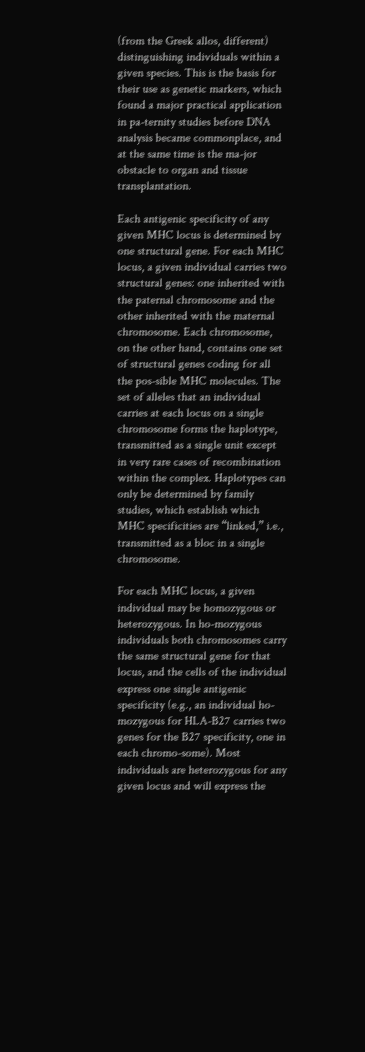(from the Greek allos, different) distinguishing individuals within a given species. This is the basis for their use as genetic markers, which found a major practical application in pa-ternity studies before DNA analysis became commonplace, and at the same time is the ma-jor obstacle to organ and tissue transplantation.

Each antigenic specificity of any given MHC locus is determined by one structural gene. For each MHC locus, a given individual carries two structural genes: one inherited with the paternal chromosome and the other inherited with the maternal chromosome. Each chromosome, on the other hand, contains one set of structural genes coding for all the pos-sible MHC molecules. The set of alleles that an individual carries at each locus on a single chromosome forms the haplotype, transmitted as a single unit except in very rare cases of recombination within the complex. Haplotypes can only be determined by family studies, which establish which MHC specificities are “linked,” i.e., transmitted as a bloc in a single chromosome.

For each MHC locus, a given individual may be homozygous or heterozygous. In ho-mozygous individuals both chromosomes carry the same structural gene for that locus, and the cells of the individual express one single antigenic specificity (e.g., an individual ho-mozygous for HLA-B27 carries two genes for the B27 specificity, one in each chromo-some). Most individuals are heterozygous for any given locus and will express the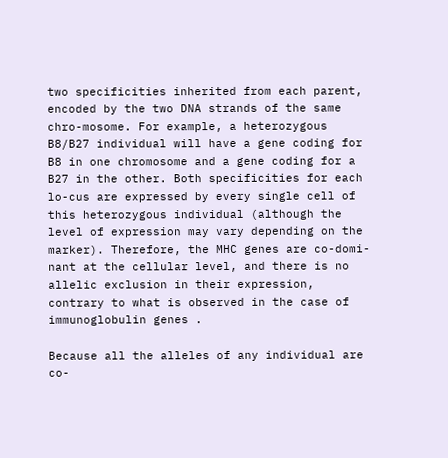two specificities inherited from each parent, encoded by the two DNA strands of the same chro-mosome. For example, a heterozygous B8/B27 individual will have a gene coding for B8 in one chromosome and a gene coding for a B27 in the other. Both specificities for each lo-cus are expressed by every single cell of this heterozygous individual (although the level of expression may vary depending on the marker). Therefore, the MHC genes are co-domi-nant at the cellular level, and there is no allelic exclusion in their expression, contrary to what is observed in the case of immunoglobulin genes .

Because all the alleles of any individual are co-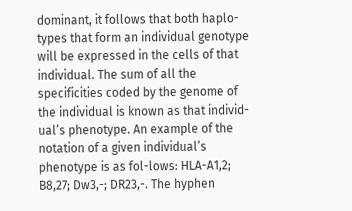dominant, it follows that both haplo-types that form an individual genotype will be expressed in the cells of that individual. The sum of all the specificities coded by the genome of the individual is known as that individ-ual’s phenotype. An example of the notation of a given individual’s phenotype is as fol-lows: HLA-A1,2; B8,27; Dw3,-; DR23,-. The hyphen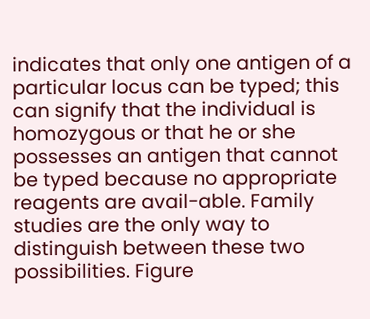indicates that only one antigen of a particular locus can be typed; this can signify that the individual is homozygous or that he or she possesses an antigen that cannot be typed because no appropriate reagents are avail-able. Family studies are the only way to distinguish between these two possibilities. Figure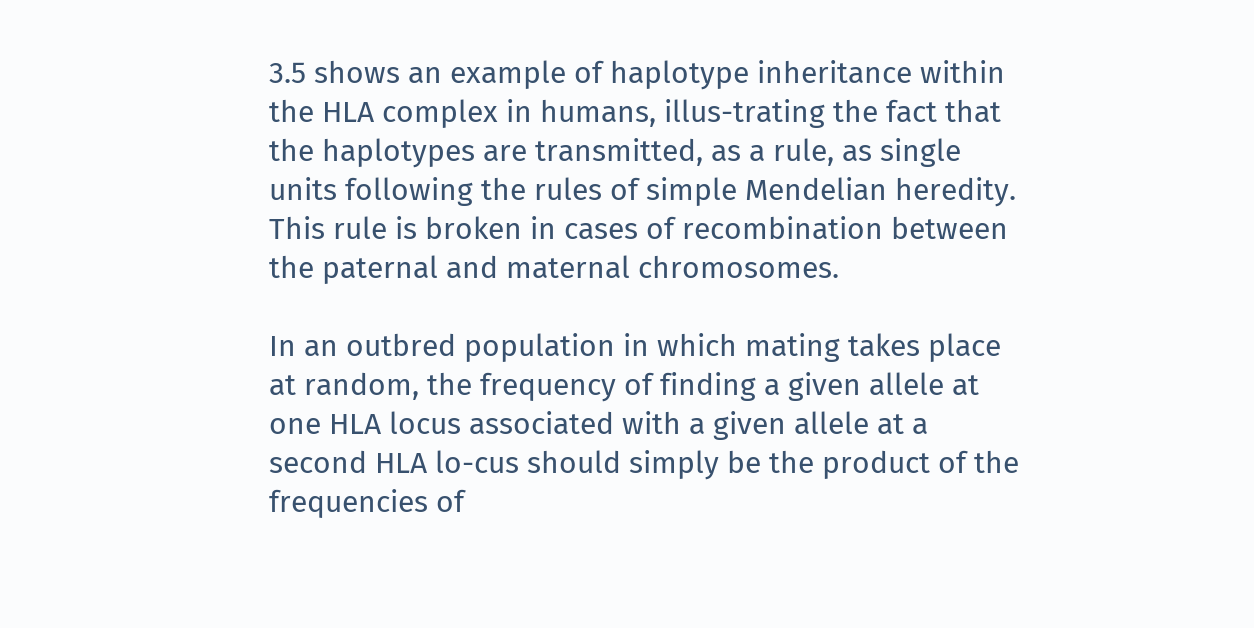3.5 shows an example of haplotype inheritance within the HLA complex in humans, illus-trating the fact that the haplotypes are transmitted, as a rule, as single units following the rules of simple Mendelian heredity. This rule is broken in cases of recombination between the paternal and maternal chromosomes.

In an outbred population in which mating takes place at random, the frequency of finding a given allele at one HLA locus associated with a given allele at a second HLA lo-cus should simply be the product of the frequencies of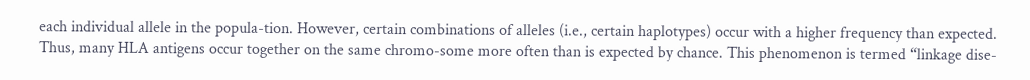each individual allele in the popula-tion. However, certain combinations of alleles (i.e., certain haplotypes) occur with a higher frequency than expected. Thus, many HLA antigens occur together on the same chromo-some more often than is expected by chance. This phenomenon is termed “linkage dise-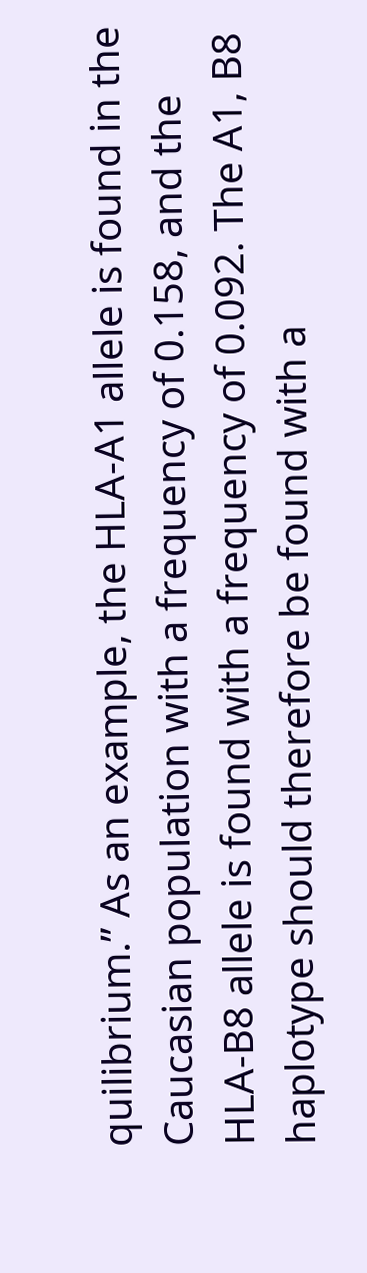quilibrium.” As an example, the HLA-A1 allele is found in the Caucasian population with a frequency of 0.158, and the HLA-B8 allele is found with a frequency of 0.092. The A1, B8 haplotype should therefore be found with a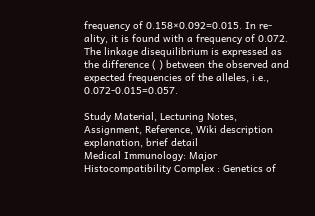frequency of 0.158×0.092=0.015. In re-ality, it is found with a frequency of 0.072. The linkage disequilibrium is expressed as the difference ( ) between the observed and expected frequencies of the alleles, i.e., 0.072-0.015=0.057.

Study Material, Lecturing Notes, Assignment, Reference, Wiki description explanation, brief detail
Medical Immunology: Major Histocompatibility Complex : Genetics of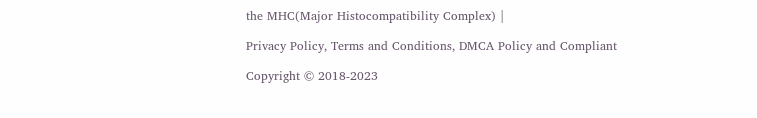the MHC(Major Histocompatibility Complex) |

Privacy Policy, Terms and Conditions, DMCA Policy and Compliant

Copyright © 2018-2023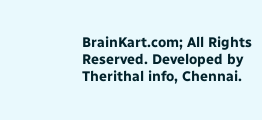BrainKart.com; All Rights Reserved. Developed by Therithal info, Chennai.